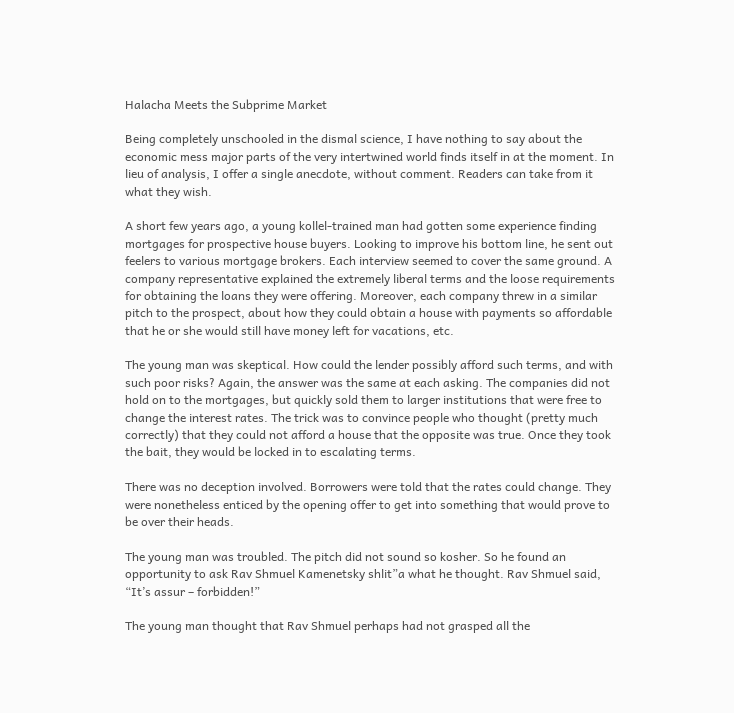Halacha Meets the Subprime Market

Being completely unschooled in the dismal science, I have nothing to say about the economic mess major parts of the very intertwined world finds itself in at the moment. In lieu of analysis, I offer a single anecdote, without comment. Readers can take from it what they wish.

A short few years ago, a young kollel-trained man had gotten some experience finding mortgages for prospective house buyers. Looking to improve his bottom line, he sent out feelers to various mortgage brokers. Each interview seemed to cover the same ground. A company representative explained the extremely liberal terms and the loose requirements for obtaining the loans they were offering. Moreover, each company threw in a similar pitch to the prospect, about how they could obtain a house with payments so affordable that he or she would still have money left for vacations, etc.

The young man was skeptical. How could the lender possibly afford such terms, and with such poor risks? Again, the answer was the same at each asking. The companies did not hold on to the mortgages, but quickly sold them to larger institutions that were free to change the interest rates. The trick was to convince people who thought (pretty much correctly) that they could not afford a house that the opposite was true. Once they took the bait, they would be locked in to escalating terms.

There was no deception involved. Borrowers were told that the rates could change. They were nonetheless enticed by the opening offer to get into something that would prove to be over their heads.

The young man was troubled. The pitch did not sound so kosher. So he found an opportunity to ask Rav Shmuel Kamenetsky shlit”a what he thought. Rav Shmuel said, “It’s assur – forbidden!”

The young man thought that Rav Shmuel perhaps had not grasped all the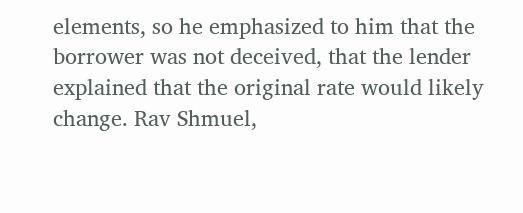elements, so he emphasized to him that the borrower was not deceived, that the lender explained that the original rate would likely change. Rav Shmuel,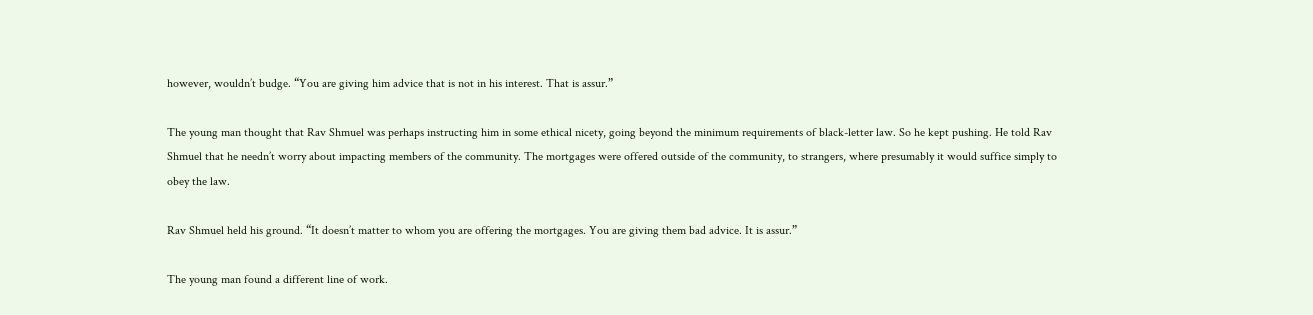however, wouldn’t budge. “You are giving him advice that is not in his interest. That is assur.”

The young man thought that Rav Shmuel was perhaps instructing him in some ethical nicety, going beyond the minimum requirements of black-letter law. So he kept pushing. He told Rav Shmuel that he needn’t worry about impacting members of the community. The mortgages were offered outside of the community, to strangers, where presumably it would suffice simply to obey the law.

Rav Shmuel held his ground. “It doesn’t matter to whom you are offering the mortgages. You are giving them bad advice. It is assur.”

The young man found a different line of work.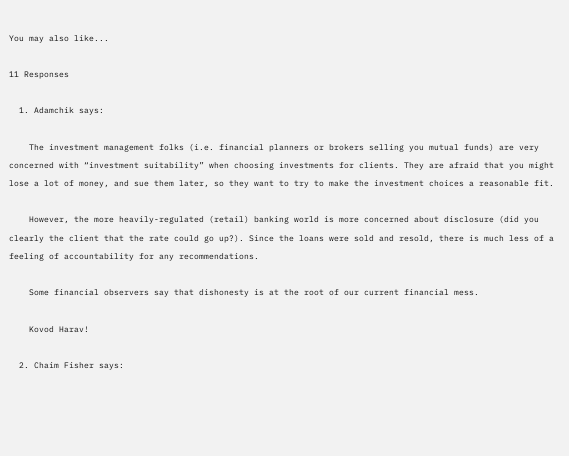You may also like...

11 Responses

  1. Adamchik says:

    The investment management folks (i.e. financial planners or brokers selling you mutual funds) are very concerned with “investment suitability” when choosing investments for clients. They are afraid that you might lose a lot of money, and sue them later, so they want to try to make the investment choices a reasonable fit.

    However, the more heavily-regulated (retail) banking world is more concerned about disclosure (did you clearly the client that the rate could go up?). Since the loans were sold and resold, there is much less of a feeling of accountability for any recommendations.

    Some financial observers say that dishonesty is at the root of our current financial mess.

    Kovod Harav!

  2. Chaim Fisher says: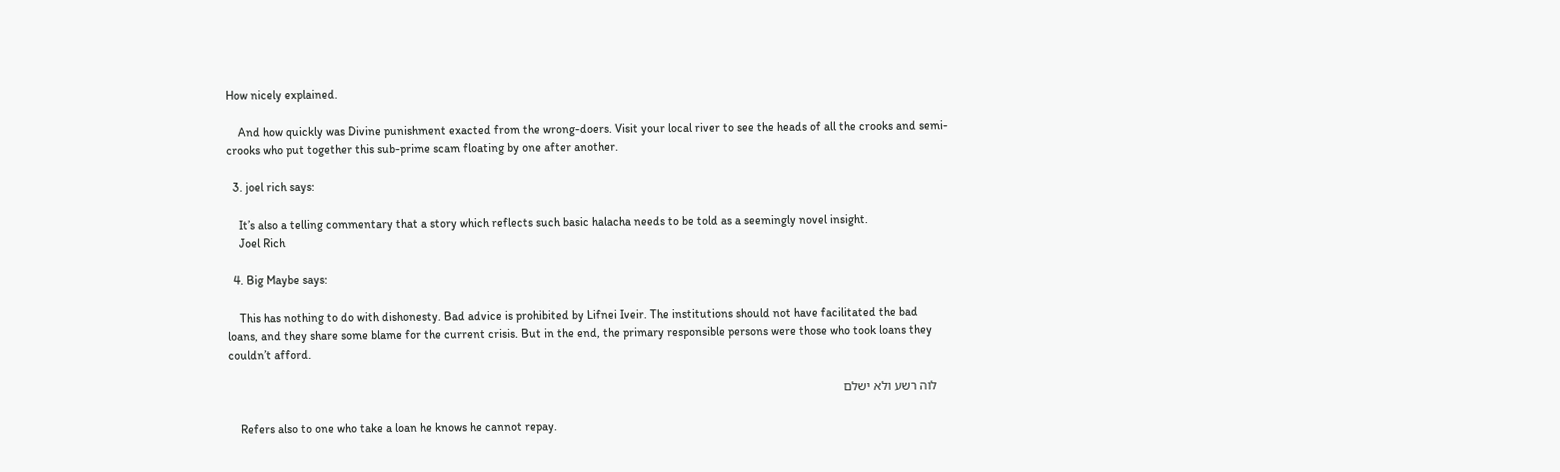How nicely explained.

    And how quickly was Divine punishment exacted from the wrong-doers. Visit your local river to see the heads of all the crooks and semi-crooks who put together this sub-prime scam floating by one after another.

  3. joel rich says:

    It’s also a telling commentary that a story which reflects such basic halacha needs to be told as a seemingly novel insight.
    Joel Rich

  4. Big Maybe says:

    This has nothing to do with dishonesty. Bad advice is prohibited by Lifnei Iveir. The institutions should not have facilitated the bad loans, and they share some blame for the current crisis. But in the end, the primary responsible persons were those who took loans they couldn’t afford.

    לוה רשע ולא ישלם

    Refers also to one who take a loan he knows he cannot repay.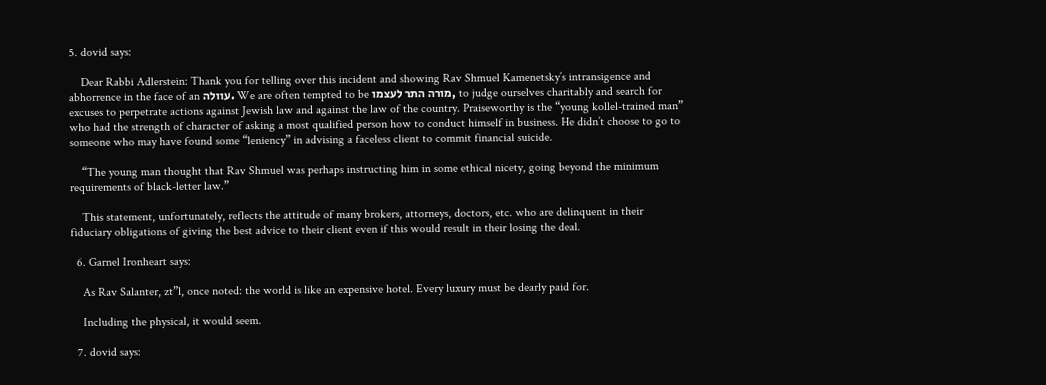5. dovid says:

    Dear Rabbi Adlerstein: Thank you for telling over this incident and showing Rav Shmuel Kamenetsky’s intransigence and abhorrence in the face of an עוולה. We are often tempted to be מורה התר לעצמו, to judge ourselves charitably and search for excuses to perpetrate actions against Jewish law and against the law of the country. Praiseworthy is the “young kollel-trained man” who had the strength of character of asking a most qualified person how to conduct himself in business. He didn’t choose to go to someone who may have found some “leniency” in advising a faceless client to commit financial suicide.

    “The young man thought that Rav Shmuel was perhaps instructing him in some ethical nicety, going beyond the minimum requirements of black-letter law.”

    This statement, unfortunately, reflects the attitude of many brokers, attorneys, doctors, etc. who are delinquent in their fiduciary obligations of giving the best advice to their client even if this would result in their losing the deal.

  6. Garnel Ironheart says:

    As Rav Salanter, zt”l, once noted: the world is like an expensive hotel. Every luxury must be dearly paid for.

    Including the physical, it would seem.

  7. dovid says: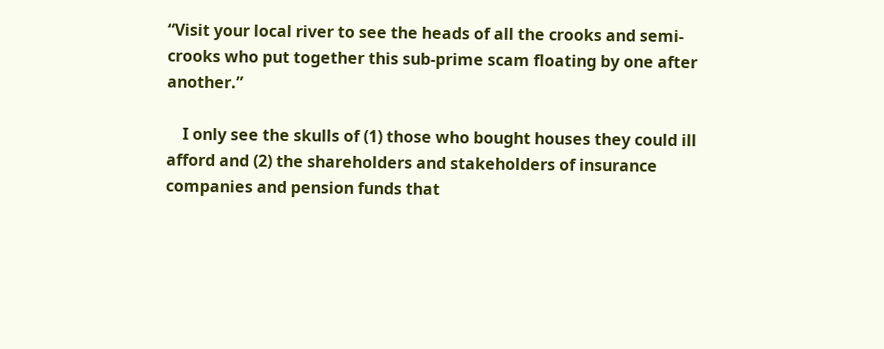“Visit your local river to see the heads of all the crooks and semi-crooks who put together this sub-prime scam floating by one after another.”

    I only see the skulls of (1) those who bought houses they could ill afford and (2) the shareholders and stakeholders of insurance companies and pension funds that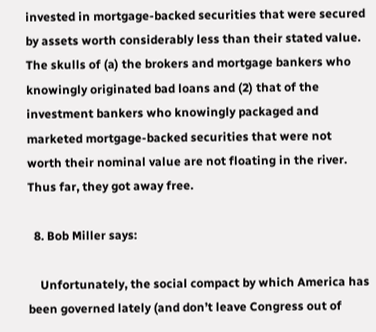invested in mortgage-backed securities that were secured by assets worth considerably less than their stated value. The skulls of (a) the brokers and mortgage bankers who knowingly originated bad loans and (2) that of the investment bankers who knowingly packaged and marketed mortgage-backed securities that were not worth their nominal value are not floating in the river. Thus far, they got away free.

  8. Bob Miller says:

    Unfortunately, the social compact by which America has been governed lately (and don’t leave Congress out of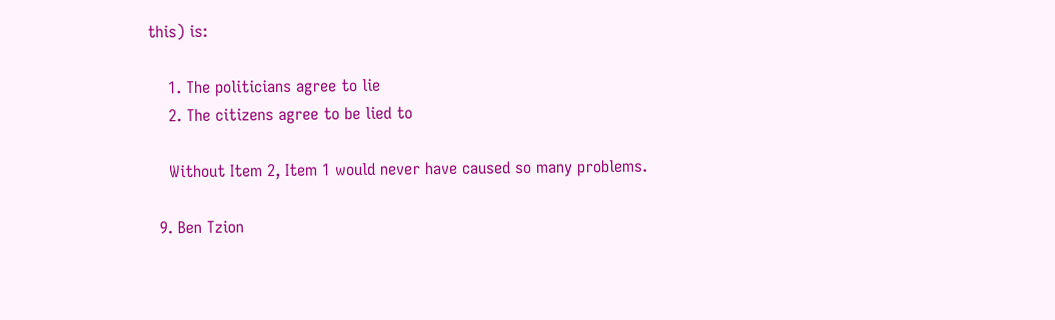this) is:

    1. The politicians agree to lie
    2. The citizens agree to be lied to

    Without Item 2, Item 1 would never have caused so many problems.

  9. Ben Tzion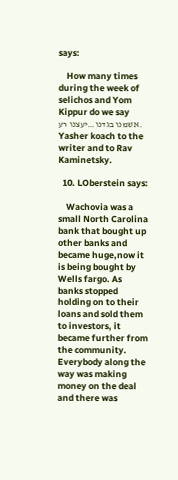says:

    How many times during the week of selichos and Yom Kippur do we say אשמנו בגדנו…יעצנו רע. Yasher koach to the writer and to Rav Kaminetsky.

  10. LOberstein says:

    Wachovia was a small North Carolina bank that bought up other banks and became huge,now it is being bought by Wells fargo. As banks stopped holding on to their loans and sold them to investors, it became further from the community. Everybody along the way was making money on the deal and there was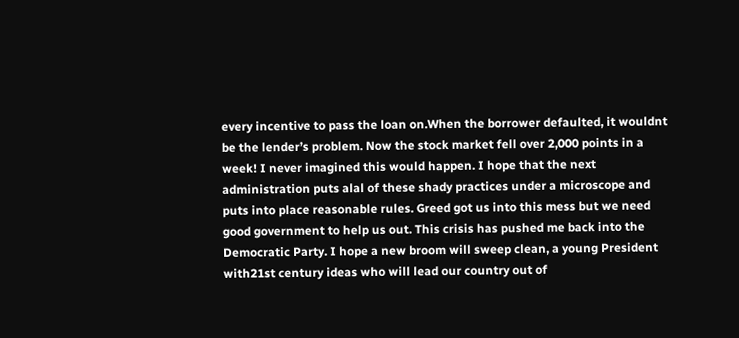every incentive to pass the loan on.When the borrower defaulted, it wouldnt be the lender’s problem. Now the stock market fell over 2,000 points in a week! I never imagined this would happen. I hope that the next administration puts alal of these shady practices under a microscope and puts into place reasonable rules. Greed got us into this mess but we need good government to help us out. This crisis has pushed me back into the Democratic Party. I hope a new broom will sweep clean, a young President with21st century ideas who will lead our country out of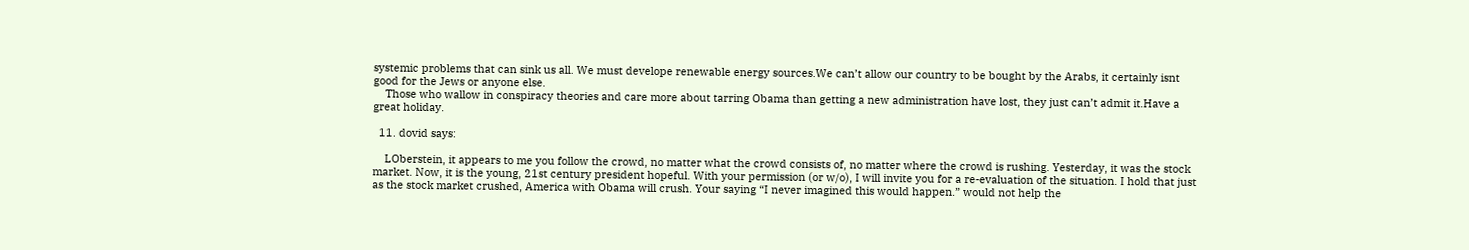systemic problems that can sink us all. We must develope renewable energy sources.We can’t allow our country to be bought by the Arabs, it certainly isnt good for the Jews or anyone else.
    Those who wallow in conspiracy theories and care more about tarring Obama than getting a new administration have lost, they just can’t admit it.Have a great holiday.

  11. dovid says:

    LOberstein, it appears to me you follow the crowd, no matter what the crowd consists of, no matter where the crowd is rushing. Yesterday, it was the stock market. Now, it is the young, 21st century president hopeful. With your permission (or w/o), I will invite you for a re-evaluation of the situation. I hold that just as the stock market crushed, America with Obama will crush. Your saying “I never imagined this would happen.” would not help the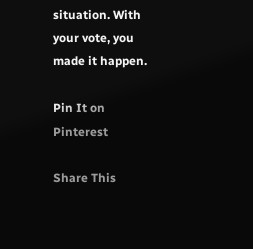situation. With your vote, you made it happen.

Pin It on Pinterest

Share This